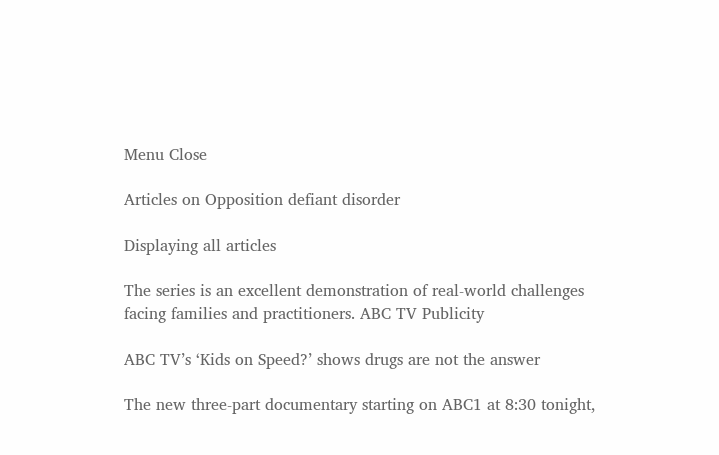Menu Close

Articles on Opposition defiant disorder

Displaying all articles

The series is an excellent demonstration of real-world challenges facing families and practitioners. ABC TV Publicity

ABC TV’s ‘Kids on Speed?’ shows drugs are not the answer

The new three-part documentary starting on ABC1 at 8:30 tonight,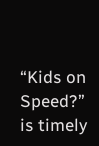“Kids on Speed?” is timely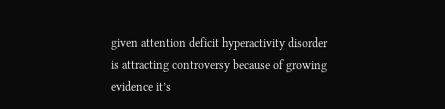given attention deficit hyperactivity disorder is attracting controversy because of growing evidence it’s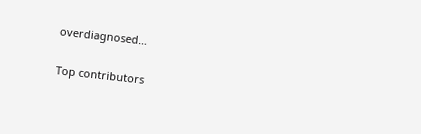overdiagnosed…

Top contributors